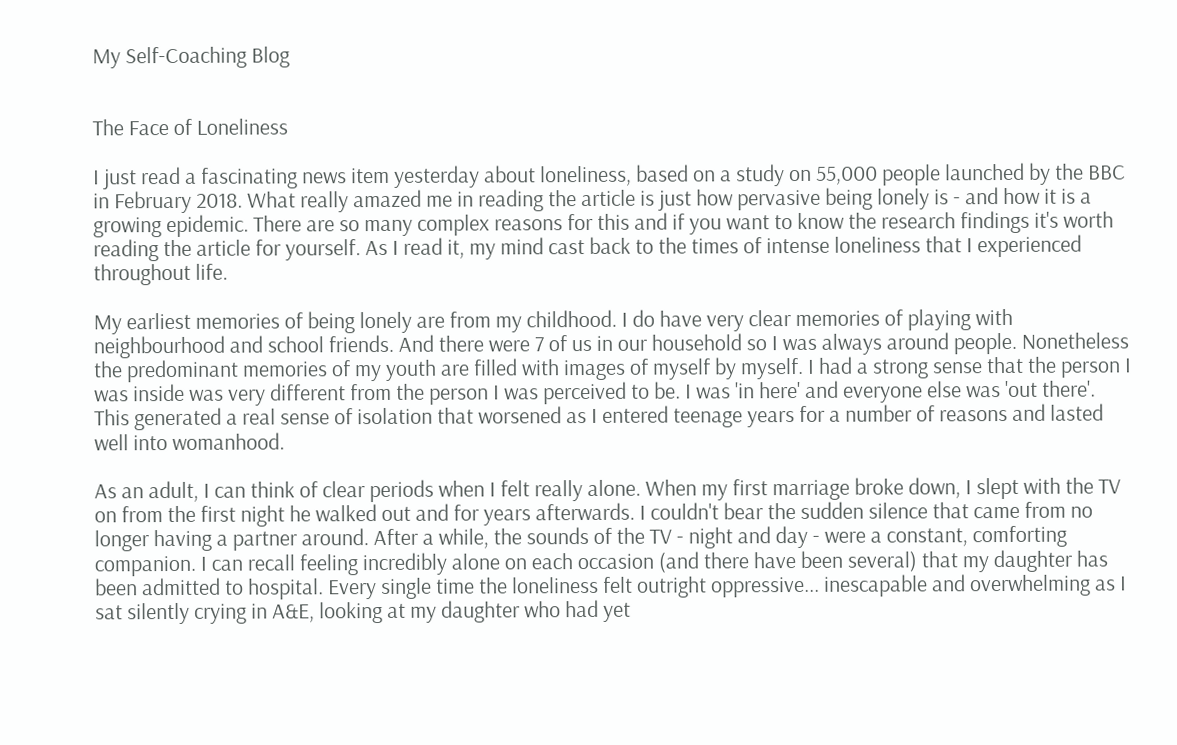My Self-Coaching Blog


The Face of Loneliness

I just read a fascinating news item yesterday about loneliness, based on a study on 55,000 people launched by the BBC in February 2018. What really amazed me in reading the article is just how pervasive being lonely is - and how it is a growing epidemic. There are so many complex reasons for this and if you want to know the research findings it's worth reading the article for yourself. As I read it, my mind cast back to the times of intense loneliness that I experienced throughout life.

My earliest memories of being lonely are from my childhood. I do have very clear memories of playing with neighbourhood and school friends. And there were 7 of us in our household so I was always around people. Nonetheless the predominant memories of my youth are filled with images of myself by myself. I had a strong sense that the person I was inside was very different from the person I was perceived to be. I was 'in here' and everyone else was 'out there'. This generated a real sense of isolation that worsened as I entered teenage years for a number of reasons and lasted well into womanhood.

As an adult, I can think of clear periods when I felt really alone. When my first marriage broke down, I slept with the TV on from the first night he walked out and for years afterwards. I couldn't bear the sudden silence that came from no longer having a partner around. After a while, the sounds of the TV - night and day - were a constant, comforting companion. I can recall feeling incredibly alone on each occasion (and there have been several) that my daughter has been admitted to hospital. Every single time the loneliness felt outright oppressive... inescapable and overwhelming as I sat silently crying in A&E, looking at my daughter who had yet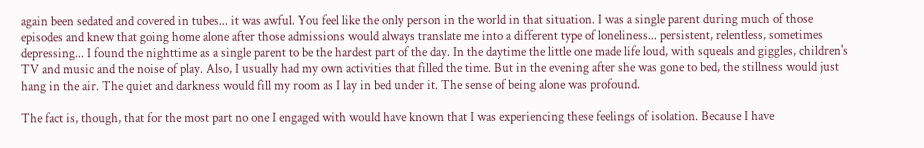again been sedated and covered in tubes... it was awful. You feel like the only person in the world in that situation. I was a single parent during much of those episodes and knew that going home alone after those admissions would always translate me into a different type of loneliness... persistent, relentless, sometimes depressing... I found the nighttime as a single parent to be the hardest part of the day. In the daytime the little one made life loud, with squeals and giggles, children's TV and music and the noise of play. Also, I usually had my own activities that filled the time. But in the evening after she was gone to bed, the stillness would just hang in the air. The quiet and darkness would fill my room as I lay in bed under it. The sense of being alone was profound.

The fact is, though, that for the most part no one I engaged with would have known that I was experiencing these feelings of isolation. Because I have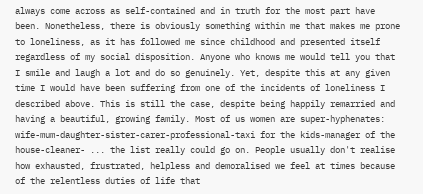always come across as self-contained and in truth for the most part have been. Nonetheless, there is obviously something within me that makes me prone to loneliness, as it has followed me since childhood and presented itself regardless of my social disposition. Anyone who knows me would tell you that I smile and laugh a lot and do so genuinely. Yet, despite this at any given time I would have been suffering from one of the incidents of loneliness I described above. This is still the case, despite being happily remarried and having a beautiful, growing family. Most of us women are super-hyphenates: wife-mum-daughter-sister-carer-professional-taxi for the kids-manager of the house-cleaner- ... the list really could go on. People usually don't realise how exhausted, frustrated, helpless and demoralised we feel at times because of the relentless duties of life that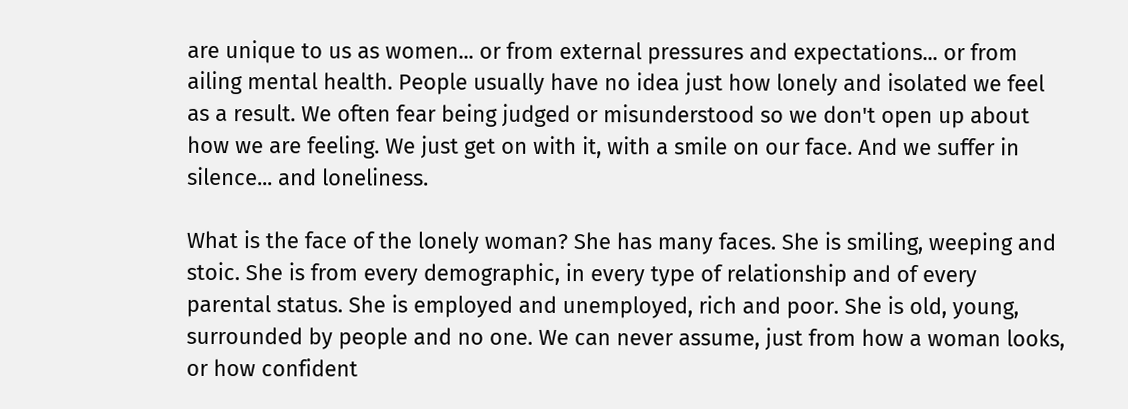are unique to us as women... or from external pressures and expectations... or from ailing mental health. People usually have no idea just how lonely and isolated we feel as a result. We often fear being judged or misunderstood so we don't open up about how we are feeling. We just get on with it, with a smile on our face. And we suffer in silence... and loneliness.

What is the face of the lonely woman? She has many faces. She is smiling, weeping and stoic. She is from every demographic, in every type of relationship and of every parental status. She is employed and unemployed, rich and poor. She is old, young, surrounded by people and no one. We can never assume, just from how a woman looks, or how confident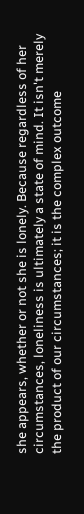she appears, whether or not she is lonely. Because regardless of her circumstances, loneliness is ultimately a state of mind. It isn't merely the product of our circumstances; it is the complex outcome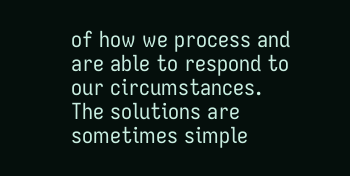of how we process and are able to respond to our circumstances. The solutions are sometimes simple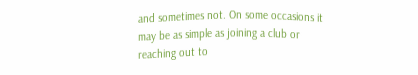and sometimes not. On some occasions it may be as simple as joining a club or reaching out to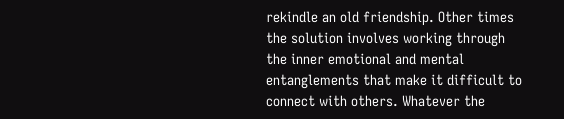rekindle an old friendship. Other times the solution involves working through the inner emotional and mental entanglements that make it difficult to connect with others. Whatever the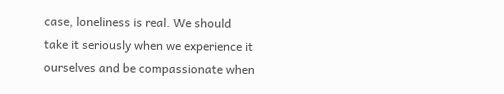case, loneliness is real. We should take it seriously when we experience it ourselves and be compassionate when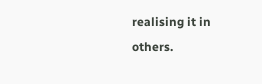realising it in others.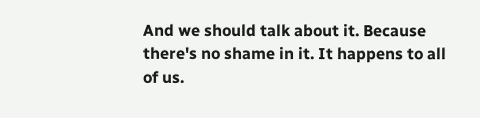And we should talk about it. Because there's no shame in it. It happens to all of us.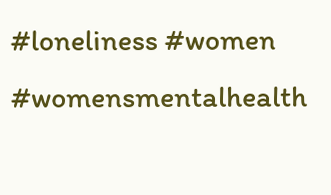#loneliness #women #womensmentalhealth